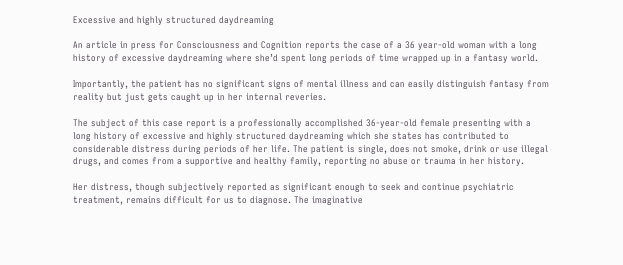Excessive and highly structured daydreaming

An article in press for Consciousness and Cognition reports the case of a 36 year-old woman with a long history of excessive daydreaming where she’d spent long periods of time wrapped up in a fantasy world.

Importantly, the patient has no significant signs of mental illness and can easily distinguish fantasy from reality but just gets caught up in her internal reveries.

The subject of this case report is a professionally accomplished 36-year-old female presenting with a long history of excessive and highly structured daydreaming which she states has contributed to considerable distress during periods of her life. The patient is single, does not smoke, drink or use illegal drugs, and comes from a supportive and healthy family, reporting no abuse or trauma in her history.

Her distress, though subjectively reported as significant enough to seek and continue psychiatric treatment, remains difficult for us to diagnose. The imaginative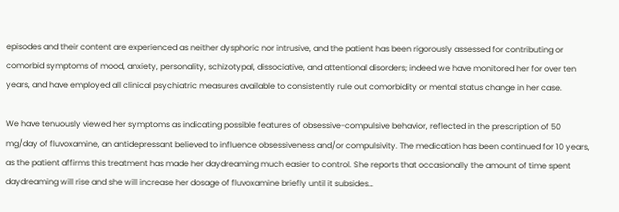episodes and their content are experienced as neither dysphoric nor intrusive, and the patient has been rigorously assessed for contributing or comorbid symptoms of mood, anxiety, personality, schizotypal, dissociative, and attentional disorders; indeed we have monitored her for over ten years, and have employed all clinical psychiatric measures available to consistently rule out comorbidity or mental status change in her case.

We have tenuously viewed her symptoms as indicating possible features of obsessive-compulsive behavior, reflected in the prescription of 50 mg/day of fluvoxamine, an antidepressant believed to influence obsessiveness and/or compulsivity. The medication has been continued for 10 years, as the patient affirms this treatment has made her daydreaming much easier to control. She reports that occasionally the amount of time spent daydreaming will rise and she will increase her dosage of fluvoxamine briefly until it subsides…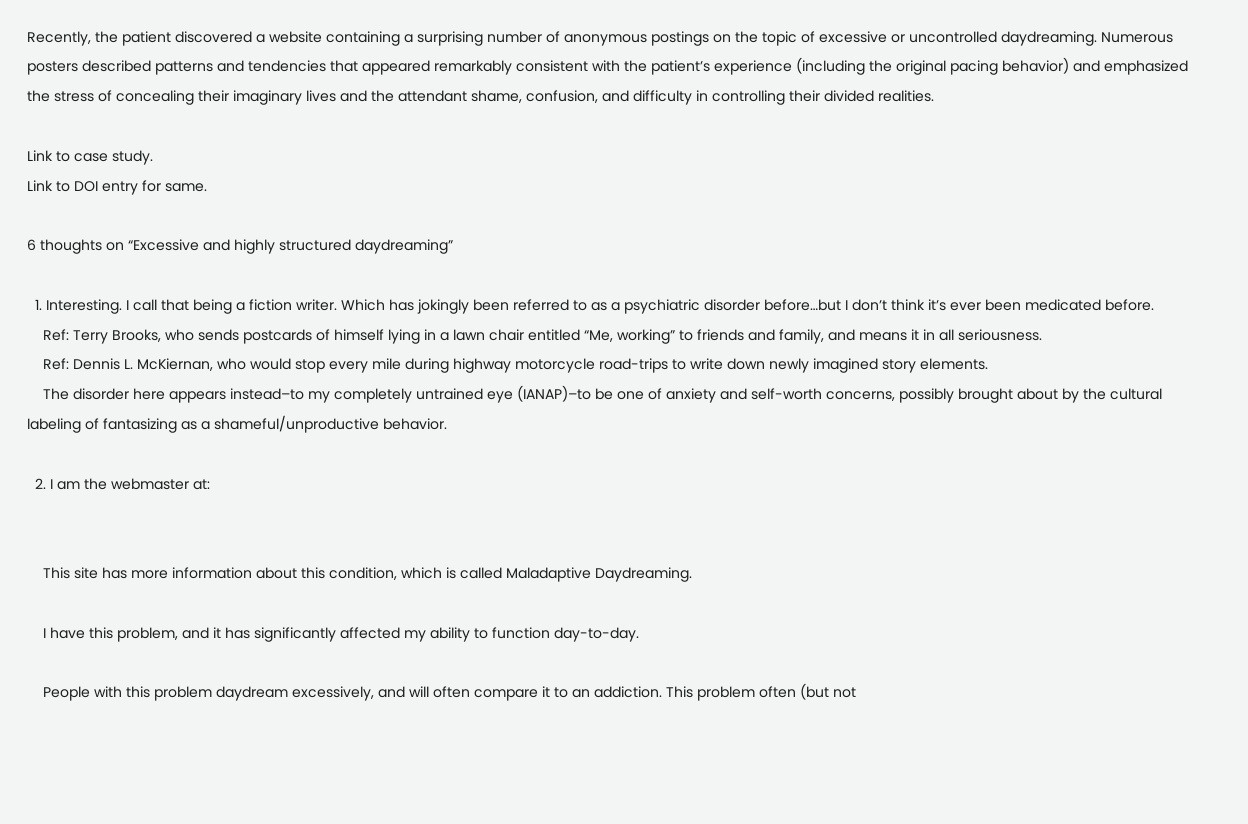Recently, the patient discovered a website containing a surprising number of anonymous postings on the topic of excessive or uncontrolled daydreaming. Numerous posters described patterns and tendencies that appeared remarkably consistent with the patient’s experience (including the original pacing behavior) and emphasized the stress of concealing their imaginary lives and the attendant shame, confusion, and difficulty in controlling their divided realities.

Link to case study.
Link to DOI entry for same.

6 thoughts on “Excessive and highly structured daydreaming”

  1. Interesting. I call that being a fiction writer. Which has jokingly been referred to as a psychiatric disorder before…but I don’t think it’s ever been medicated before.
    Ref: Terry Brooks, who sends postcards of himself lying in a lawn chair entitled “Me, working” to friends and family, and means it in all seriousness.
    Ref: Dennis L. McKiernan, who would stop every mile during highway motorcycle road-trips to write down newly imagined story elements.
    The disorder here appears instead–to my completely untrained eye (IANAP)–to be one of anxiety and self-worth concerns, possibly brought about by the cultural labeling of fantasizing as a shameful/unproductive behavior.

  2. I am the webmaster at:


    This site has more information about this condition, which is called Maladaptive Daydreaming.

    I have this problem, and it has significantly affected my ability to function day-to-day.

    People with this problem daydream excessively, and will often compare it to an addiction. This problem often (but not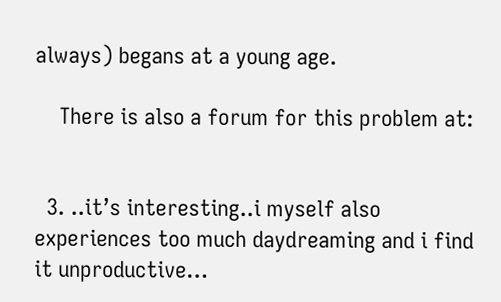always) begans at a young age.

    There is also a forum for this problem at:


  3. ..it’s interesting..i myself also experiences too much daydreaming and i find it unproductive…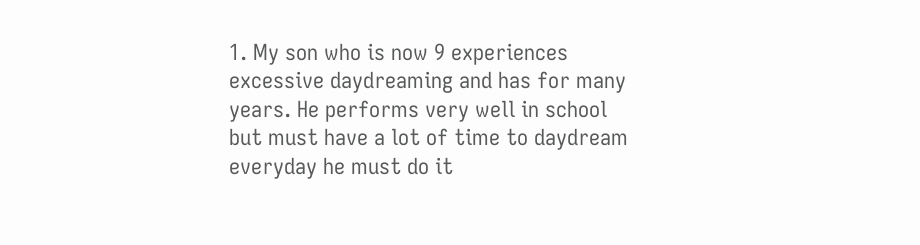1. My son who is now 9 experiences excessive daydreaming and has for many years. He performs very well in school but must have a lot of time to daydream everyday he must do it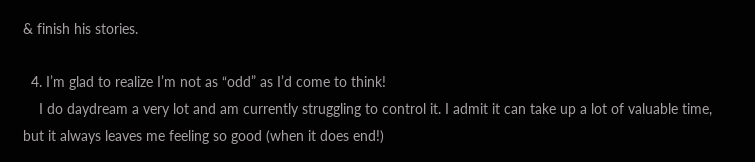& finish his stories.

  4. I’m glad to realize I’m not as “odd” as I’d come to think!
    I do daydream a very lot and am currently struggling to control it. I admit it can take up a lot of valuable time, but it always leaves me feeling so good (when it does end!)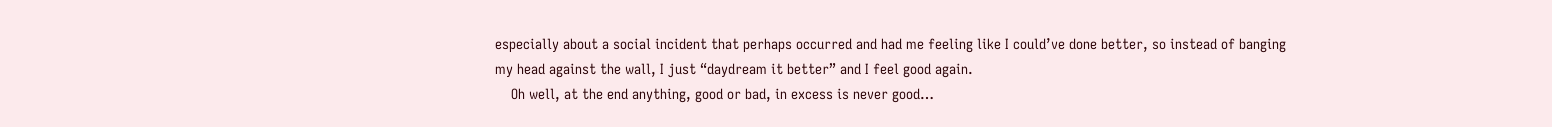especially about a social incident that perhaps occurred and had me feeling like I could’ve done better, so instead of banging my head against the wall, I just “daydream it better” and I feel good again.
    Oh well, at the end anything, good or bad, in excess is never good…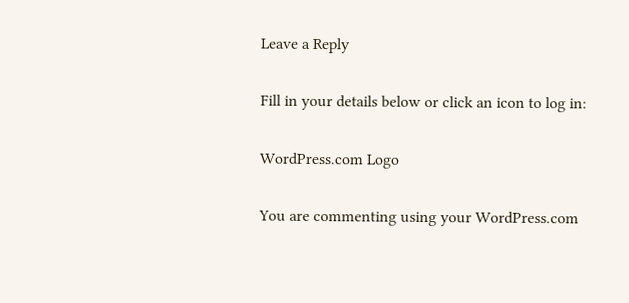Leave a Reply

Fill in your details below or click an icon to log in:

WordPress.com Logo

You are commenting using your WordPress.com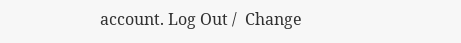account. Log Out /  Change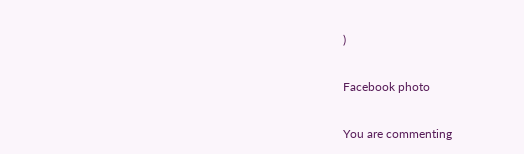)

Facebook photo

You are commenting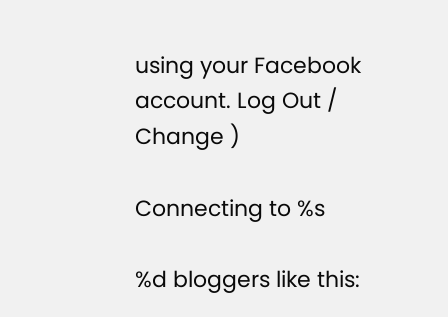using your Facebook account. Log Out /  Change )

Connecting to %s

%d bloggers like this: